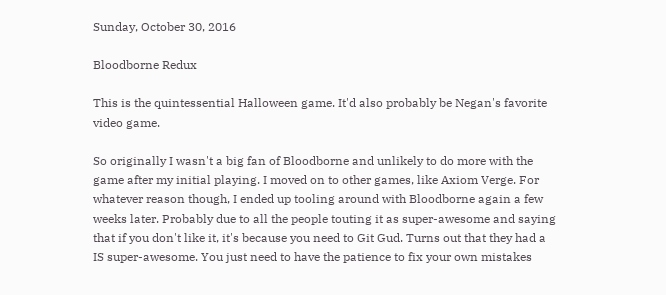Sunday, October 30, 2016

Bloodborne Redux

This is the quintessential Halloween game. It'd also probably be Negan's favorite video game.

So originally I wasn't a big fan of Bloodborne and unlikely to do more with the game after my initial playing. I moved on to other games, like Axiom Verge. For whatever reason though, I ended up tooling around with Bloodborne again a few weeks later. Probably due to all the people touting it as super-awesome and saying that if you don't like it, it's because you need to Git Gud. Turns out that they had a IS super-awesome. You just need to have the patience to fix your own mistakes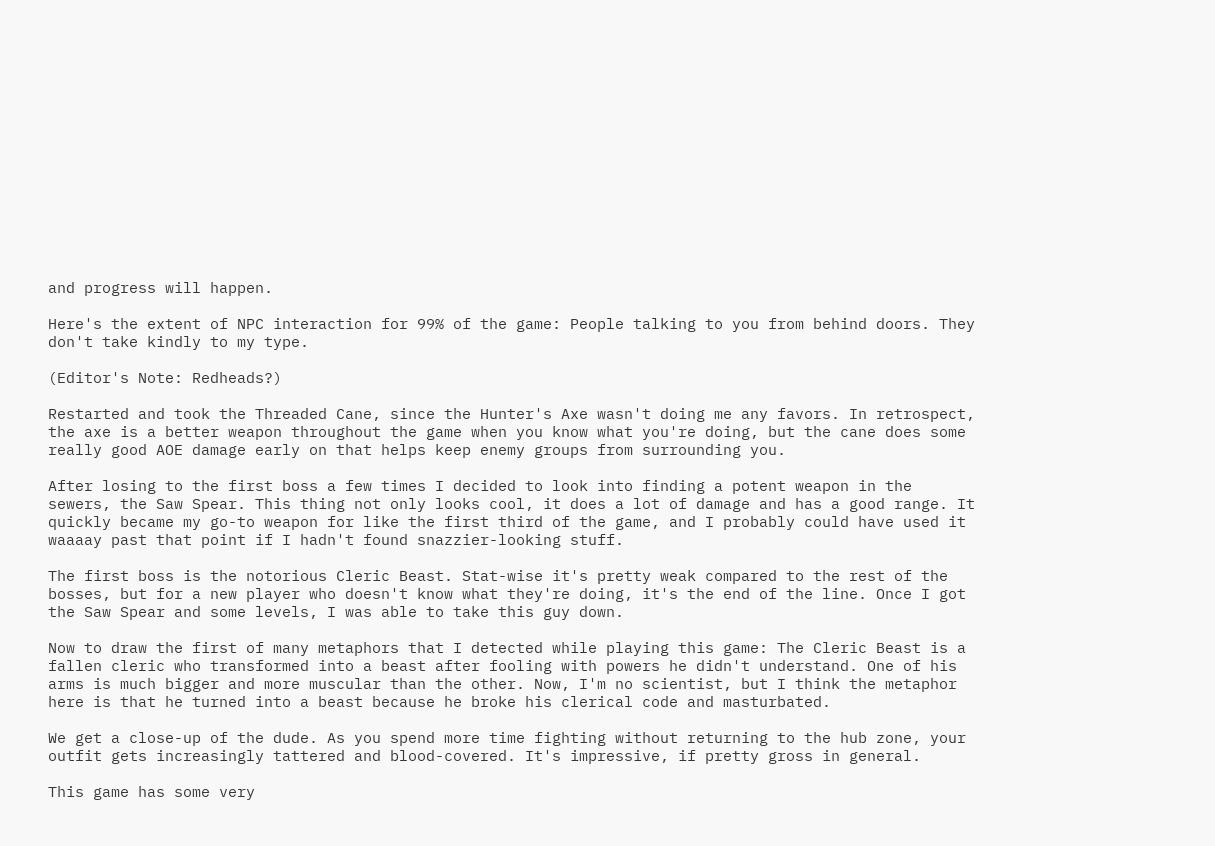and progress will happen.

Here's the extent of NPC interaction for 99% of the game: People talking to you from behind doors. They don't take kindly to my type.

(Editor's Note: Redheads?)

Restarted and took the Threaded Cane, since the Hunter's Axe wasn't doing me any favors. In retrospect, the axe is a better weapon throughout the game when you know what you're doing, but the cane does some really good AOE damage early on that helps keep enemy groups from surrounding you.

After losing to the first boss a few times I decided to look into finding a potent weapon in the sewers, the Saw Spear. This thing not only looks cool, it does a lot of damage and has a good range. It quickly became my go-to weapon for like the first third of the game, and I probably could have used it waaaay past that point if I hadn't found snazzier-looking stuff.

The first boss is the notorious Cleric Beast. Stat-wise it's pretty weak compared to the rest of the bosses, but for a new player who doesn't know what they're doing, it's the end of the line. Once I got the Saw Spear and some levels, I was able to take this guy down.

Now to draw the first of many metaphors that I detected while playing this game: The Cleric Beast is a fallen cleric who transformed into a beast after fooling with powers he didn't understand. One of his arms is much bigger and more muscular than the other. Now, I'm no scientist, but I think the metaphor here is that he turned into a beast because he broke his clerical code and masturbated.

We get a close-up of the dude. As you spend more time fighting without returning to the hub zone, your outfit gets increasingly tattered and blood-covered. It's impressive, if pretty gross in general.

This game has some very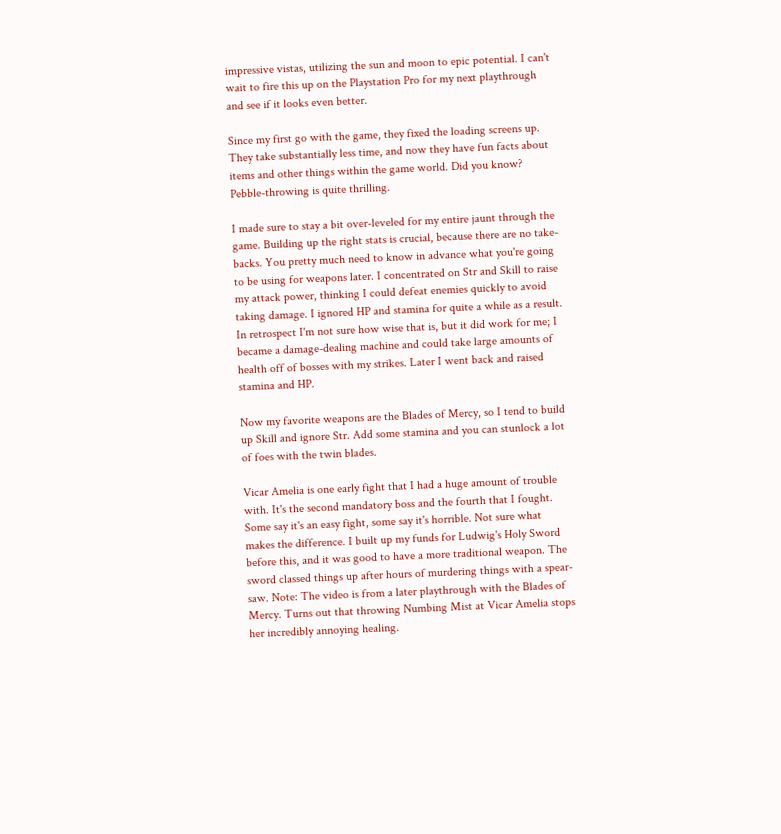impressive vistas, utilizing the sun and moon to epic potential. I can't wait to fire this up on the Playstation Pro for my next playthrough and see if it looks even better.

Since my first go with the game, they fixed the loading screens up. They take substantially less time, and now they have fun facts about items and other things within the game world. Did you know? Pebble-throwing is quite thrilling.

I made sure to stay a bit over-leveled for my entire jaunt through the game. Building up the right stats is crucial, because there are no take-backs. You pretty much need to know in advance what you're going to be using for weapons later. I concentrated on Str and Skill to raise my attack power, thinking I could defeat enemies quickly to avoid taking damage. I ignored HP and stamina for quite a while as a result. In retrospect I'm not sure how wise that is, but it did work for me; I became a damage-dealing machine and could take large amounts of health off of bosses with my strikes. Later I went back and raised stamina and HP.

Now my favorite weapons are the Blades of Mercy, so I tend to build up Skill and ignore Str. Add some stamina and you can stunlock a lot of foes with the twin blades.

Vicar Amelia is one early fight that I had a huge amount of trouble with. It's the second mandatory boss and the fourth that I fought. Some say it's an easy fight, some say it's horrible. Not sure what makes the difference. I built up my funds for Ludwig's Holy Sword before this, and it was good to have a more traditional weapon. The sword classed things up after hours of murdering things with a spear-saw. Note: The video is from a later playthrough with the Blades of Mercy. Turns out that throwing Numbing Mist at Vicar Amelia stops her incredibly annoying healing.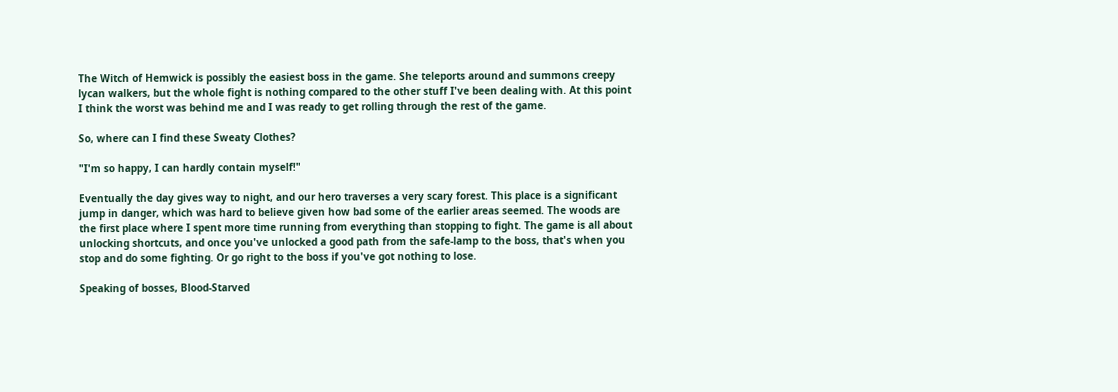The Witch of Hemwick is possibly the easiest boss in the game. She teleports around and summons creepy lycan walkers, but the whole fight is nothing compared to the other stuff I've been dealing with. At this point I think the worst was behind me and I was ready to get rolling through the rest of the game.

So, where can I find these Sweaty Clothes?

"I'm so happy, I can hardly contain myself!"

Eventually the day gives way to night, and our hero traverses a very scary forest. This place is a significant jump in danger, which was hard to believe given how bad some of the earlier areas seemed. The woods are the first place where I spent more time running from everything than stopping to fight. The game is all about unlocking shortcuts, and once you've unlocked a good path from the safe-lamp to the boss, that's when you stop and do some fighting. Or go right to the boss if you've got nothing to lose.

Speaking of bosses, Blood-Starved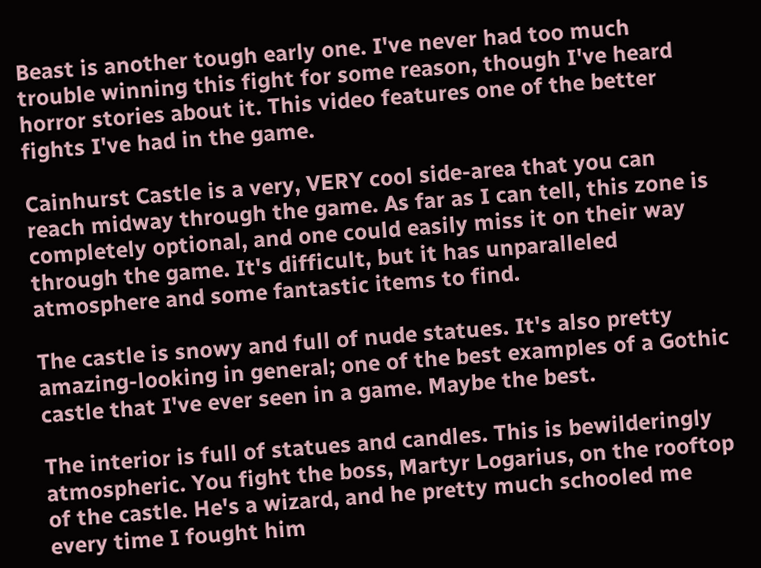Beast is another tough early one. I've never had too much trouble winning this fight for some reason, though I've heard horror stories about it. This video features one of the better fights I've had in the game.

Cainhurst Castle is a very, VERY cool side-area that you can reach midway through the game. As far as I can tell, this zone is completely optional, and one could easily miss it on their way through the game. It's difficult, but it has unparalleled atmosphere and some fantastic items to find.

The castle is snowy and full of nude statues. It's also pretty amazing-looking in general; one of the best examples of a Gothic castle that I've ever seen in a game. Maybe the best.

The interior is full of statues and candles. This is bewilderingly atmospheric. You fight the boss, Martyr Logarius, on the rooftop of the castle. He's a wizard, and he pretty much schooled me every time I fought him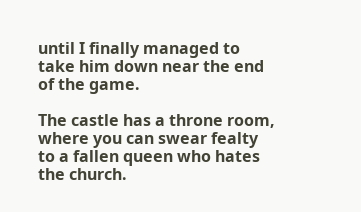until I finally managed to take him down near the end of the game.

The castle has a throne room, where you can swear fealty to a fallen queen who hates the church.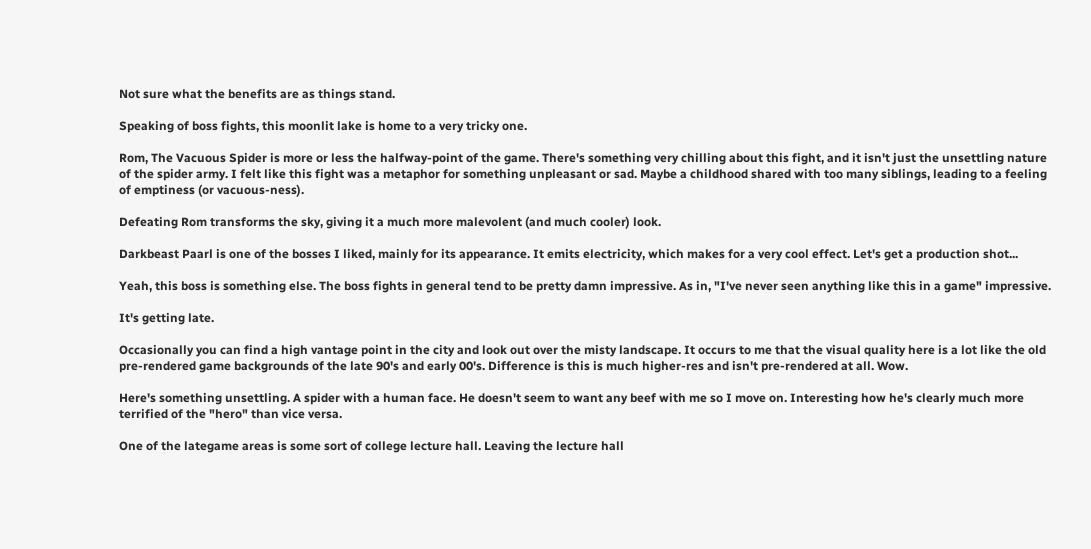Not sure what the benefits are as things stand.

Speaking of boss fights, this moonlit lake is home to a very tricky one.

Rom, The Vacuous Spider is more or less the halfway-point of the game. There's something very chilling about this fight, and it isn't just the unsettling nature of the spider army. I felt like this fight was a metaphor for something unpleasant or sad. Maybe a childhood shared with too many siblings, leading to a feeling of emptiness (or vacuous-ness).

Defeating Rom transforms the sky, giving it a much more malevolent (and much cooler) look.

Darkbeast Paarl is one of the bosses I liked, mainly for its appearance. It emits electricity, which makes for a very cool effect. Let's get a production shot...

Yeah, this boss is something else. The boss fights in general tend to be pretty damn impressive. As in, "I've never seen anything like this in a game" impressive.

It's getting late.

Occasionally you can find a high vantage point in the city and look out over the misty landscape. It occurs to me that the visual quality here is a lot like the old pre-rendered game backgrounds of the late 90's and early 00's. Difference is this is much higher-res and isn't pre-rendered at all. Wow.

Here's something unsettling. A spider with a human face. He doesn't seem to want any beef with me so I move on. Interesting how he's clearly much more terrified of the "hero" than vice versa.

One of the lategame areas is some sort of college lecture hall. Leaving the lecture hall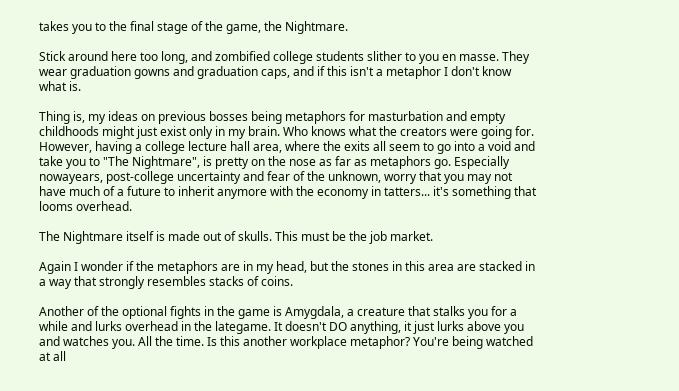takes you to the final stage of the game, the Nightmare.

Stick around here too long, and zombified college students slither to you en masse. They wear graduation gowns and graduation caps, and if this isn't a metaphor I don't know what is.

Thing is, my ideas on previous bosses being metaphors for masturbation and empty childhoods might just exist only in my brain. Who knows what the creators were going for. However, having a college lecture hall area, where the exits all seem to go into a void and take you to "The Nightmare", is pretty on the nose as far as metaphors go. Especially nowayears, post-college uncertainty and fear of the unknown, worry that you may not have much of a future to inherit anymore with the economy in tatters... it's something that looms overhead.

The Nightmare itself is made out of skulls. This must be the job market.

Again I wonder if the metaphors are in my head, but the stones in this area are stacked in a way that strongly resembles stacks of coins.

Another of the optional fights in the game is Amygdala, a creature that stalks you for a while and lurks overhead in the lategame. It doesn't DO anything, it just lurks above you and watches you. All the time. Is this another workplace metaphor? You're being watched at all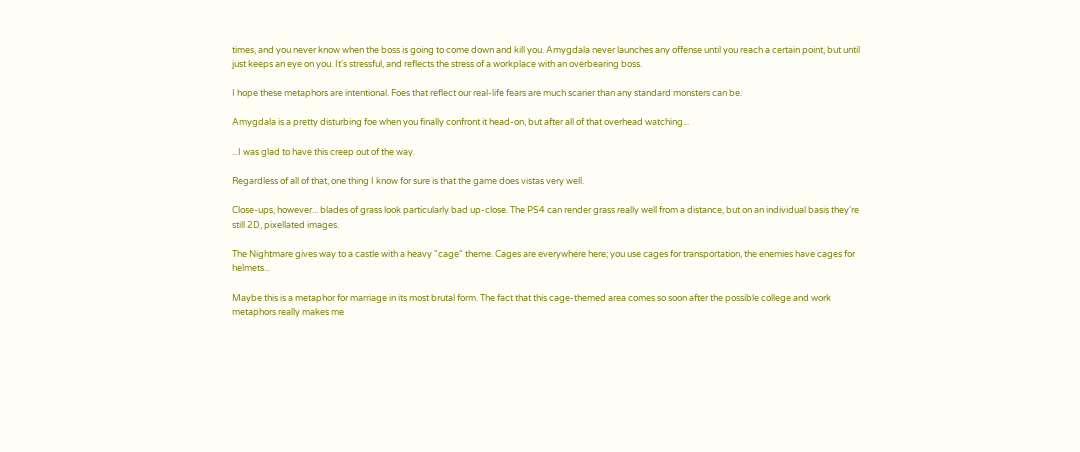times, and you never know when the boss is going to come down and kill you. Amygdala never launches any offense until you reach a certain point, but until just keeps an eye on you. It's stressful, and reflects the stress of a workplace with an overbearing boss.

I hope these metaphors are intentional. Foes that reflect our real-life fears are much scarier than any standard monsters can be.

Amygdala is a pretty disturbing foe when you finally confront it head-on, but after all of that overhead watching...

...I was glad to have this creep out of the way.

Regardless of all of that, one thing I know for sure is that the game does vistas very well.

Close-ups, however... blades of grass look particularly bad up-close. The PS4 can render grass really well from a distance, but on an individual basis they're still 2D, pixellated images.

The Nightmare gives way to a castle with a heavy "cage" theme. Cages are everywhere here; you use cages for transportation, the enemies have cages for helmets...

Maybe this is a metaphor for marriage in its most brutal form. The fact that this cage-themed area comes so soon after the possible college and work metaphors really makes me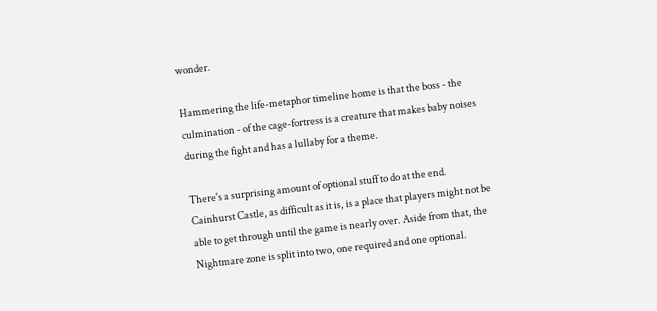wonder.

Hammering the life-metaphor timeline home is that the boss - the culmination - of the cage-fortress is a creature that makes baby noises during the fight and has a lullaby for a theme.

There's a surprising amount of optional stuff to do at the end. Cainhurst Castle, as difficult as it is, is a place that players might not be able to get through until the game is nearly over. Aside from that, the Nightmare zone is split into two, one required and one optional.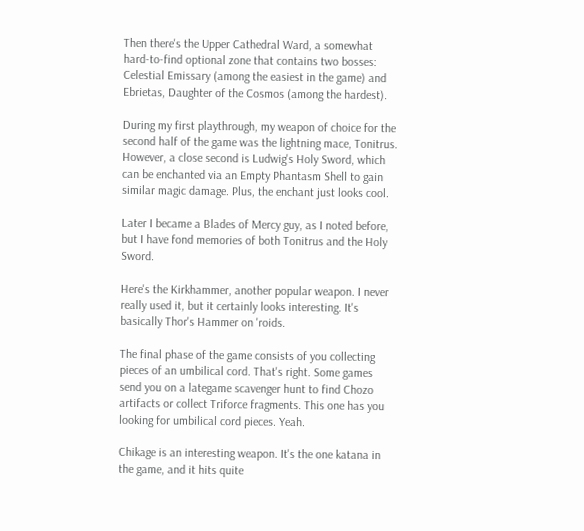Then there's the Upper Cathedral Ward, a somewhat hard-to-find optional zone that contains two bosses: Celestial Emissary (among the easiest in the game) and Ebrietas, Daughter of the Cosmos (among the hardest).

During my first playthrough, my weapon of choice for the second half of the game was the lightning mace, Tonitrus. However, a close second is Ludwig's Holy Sword, which can be enchanted via an Empty Phantasm Shell to gain similar magic damage. Plus, the enchant just looks cool.

Later I became a Blades of Mercy guy, as I noted before, but I have fond memories of both Tonitrus and the Holy Sword.

Here's the Kirkhammer, another popular weapon. I never really used it, but it certainly looks interesting. It's basically Thor's Hammer on 'roids.

The final phase of the game consists of you collecting pieces of an umbilical cord. That's right. Some games send you on a lategame scavenger hunt to find Chozo artifacts or collect Triforce fragments. This one has you looking for umbilical cord pieces. Yeah.

Chikage is an interesting weapon. It's the one katana in the game, and it hits quite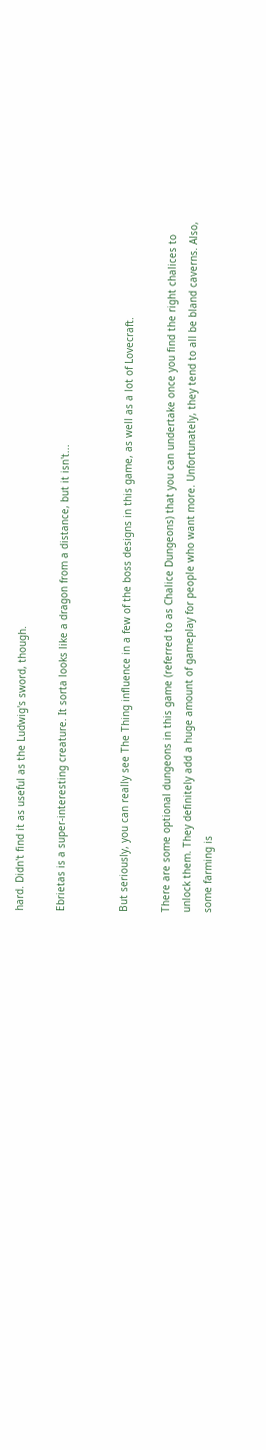hard. Didn't find it as useful as the Ludwig's sword, though.

Ebrietas is a super-interesting creature. It sorta looks like a dragon from a distance, but it isn't...


But seriously, you can really see The Thing influence in a few of the boss designs in this game, as well as a lot of Lovecraft.

There are some optional dungeons in this game (referred to as Chalice Dungeons) that you can undertake once you find the right chalices to unlock them. They definitely add a huge amount of gameplay for people who want more. Unfortunately, they tend to all be bland caverns. Also, some farming is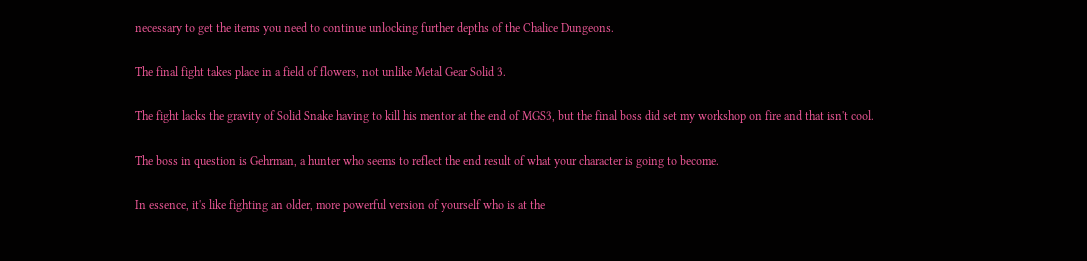necessary to get the items you need to continue unlocking further depths of the Chalice Dungeons.

The final fight takes place in a field of flowers, not unlike Metal Gear Solid 3.

The fight lacks the gravity of Solid Snake having to kill his mentor at the end of MGS3, but the final boss did set my workshop on fire and that isn't cool.

The boss in question is Gehrman, a hunter who seems to reflect the end result of what your character is going to become.

In essence, it's like fighting an older, more powerful version of yourself who is at the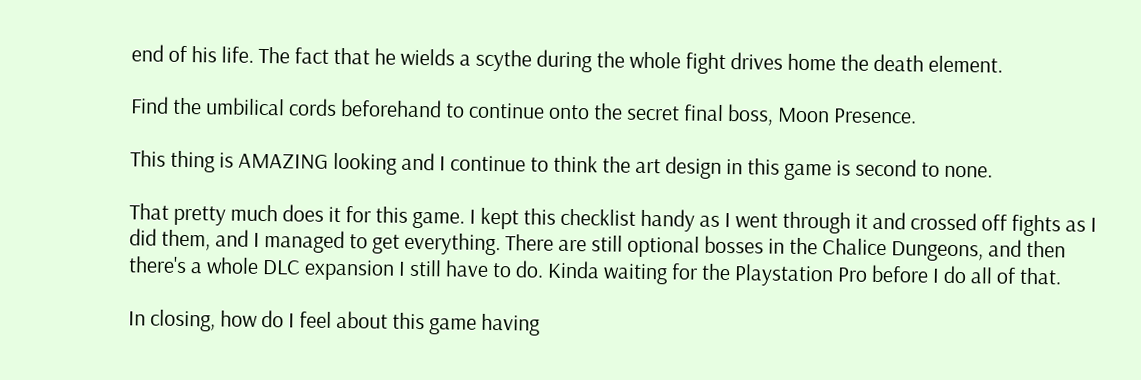end of his life. The fact that he wields a scythe during the whole fight drives home the death element.

Find the umbilical cords beforehand to continue onto the secret final boss, Moon Presence.

This thing is AMAZING looking and I continue to think the art design in this game is second to none.

That pretty much does it for this game. I kept this checklist handy as I went through it and crossed off fights as I did them, and I managed to get everything. There are still optional bosses in the Chalice Dungeons, and then there's a whole DLC expansion I still have to do. Kinda waiting for the Playstation Pro before I do all of that.

In closing, how do I feel about this game having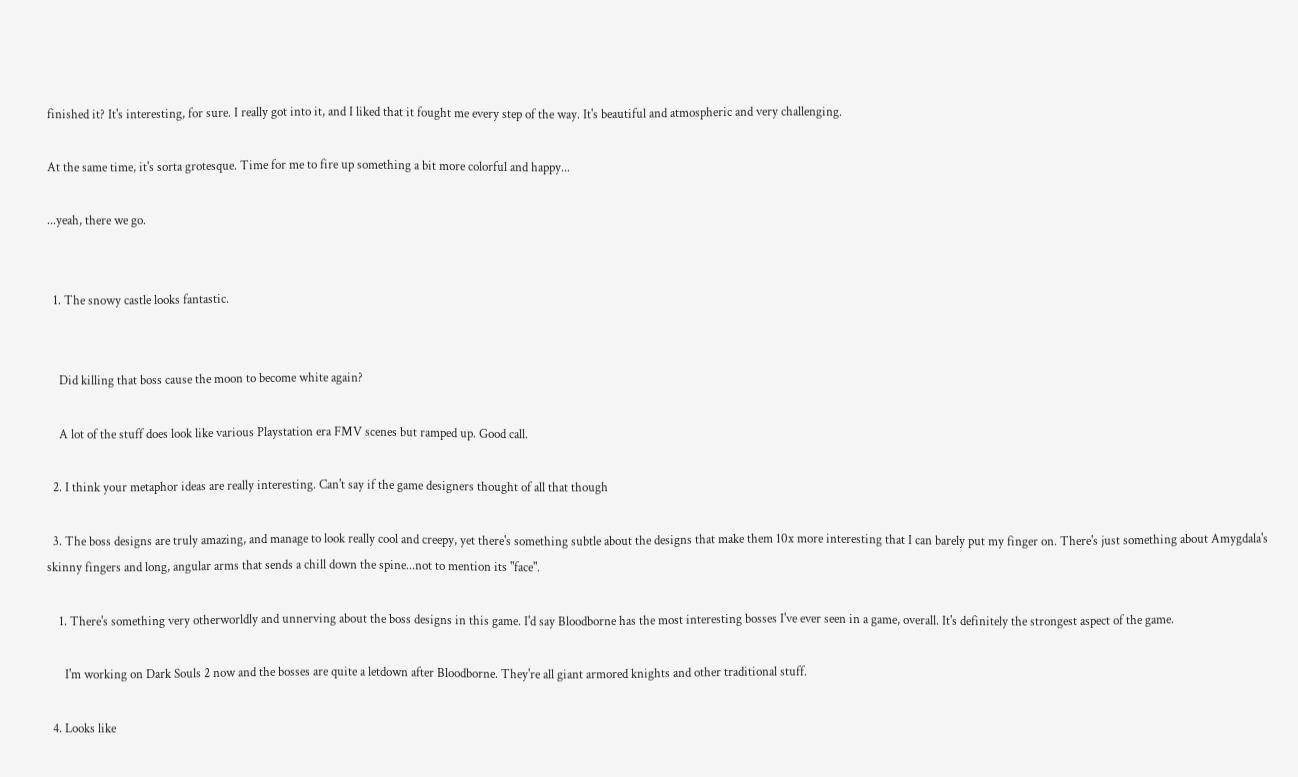finished it? It's interesting, for sure. I really got into it, and I liked that it fought me every step of the way. It's beautiful and atmospheric and very challenging.

At the same time, it's sorta grotesque. Time for me to fire up something a bit more colorful and happy...

...yeah, there we go.


  1. The snowy castle looks fantastic.


    Did killing that boss cause the moon to become white again?

    A lot of the stuff does look like various Playstation era FMV scenes but ramped up. Good call.

  2. I think your metaphor ideas are really interesting. Can't say if the game designers thought of all that though

  3. The boss designs are truly amazing, and manage to look really cool and creepy, yet there's something subtle about the designs that make them 10x more interesting that I can barely put my finger on. There's just something about Amygdala's skinny fingers and long, angular arms that sends a chill down the spine...not to mention its "face".

    1. There's something very otherworldly and unnerving about the boss designs in this game. I'd say Bloodborne has the most interesting bosses I've ever seen in a game, overall. It's definitely the strongest aspect of the game.

      I'm working on Dark Souls 2 now and the bosses are quite a letdown after Bloodborne. They're all giant armored knights and other traditional stuff.

  4. Looks like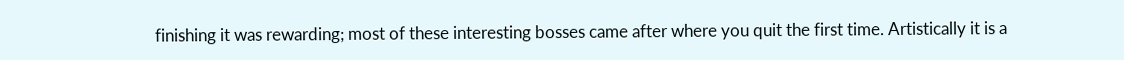finishing it was rewarding; most of these interesting bosses came after where you quit the first time. Artistically it is a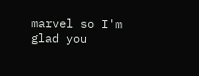marvel so I'm glad you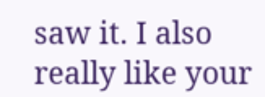saw it. I also really like your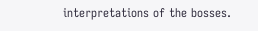interpretations of the bosses.